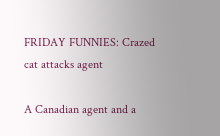FRIDAY FUNNIES: Crazed cat attacks agent

A Canadian agent and a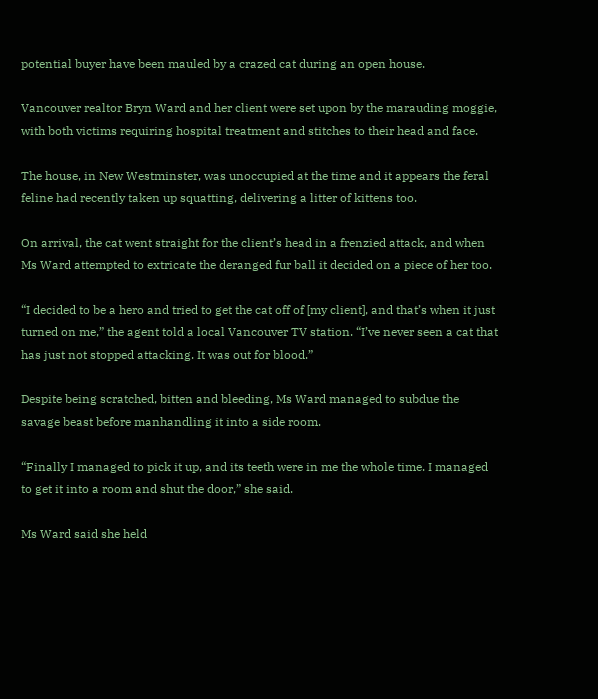potential buyer have been mauled by a crazed cat during an open house.

Vancouver realtor Bryn Ward and her client were set upon by the marauding moggie, with both victims requiring hospital treatment and stitches to their head and face.

The house, in New Westminster, was unoccupied at the time and it appears the feral feline had recently taken up squatting, delivering a litter of kittens too.

On arrival, the cat went straight for the client’s head in a frenzied attack, and when Ms Ward attempted to extricate the deranged fur ball it decided on a piece of her too.

“I decided to be a hero and tried to get the cat off of [my client], and that’s when it just turned on me,” the agent told a local Vancouver TV station. “I’ve never seen a cat that has just not stopped attacking. It was out for blood.”

Despite being scratched, bitten and bleeding, Ms Ward managed to subdue the savage beast before manhandling it into a side room.

“Finally I managed to pick it up, and its teeth were in me the whole time. I managed to get it into a room and shut the door,” she said.

Ms Ward said she held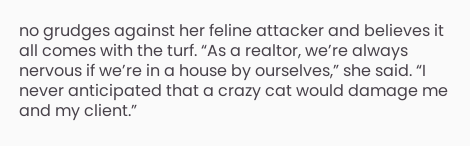no grudges against her feline attacker and believes it all comes with the turf. “As a realtor, we’re always nervous if we’re in a house by ourselves,” she said. “I never anticipated that a crazy cat would damage me and my client.”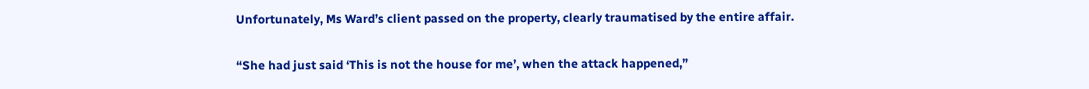Unfortunately, Ms Ward’s client passed on the property, clearly traumatised by the entire affair.

“She had just said ‘This is not the house for me’, when the attack happened,”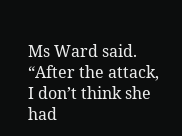Ms Ward said. “After the attack, I don’t think she had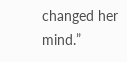changed her mind.”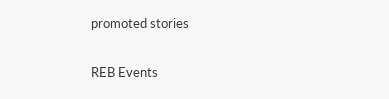promoted stories

REB Events